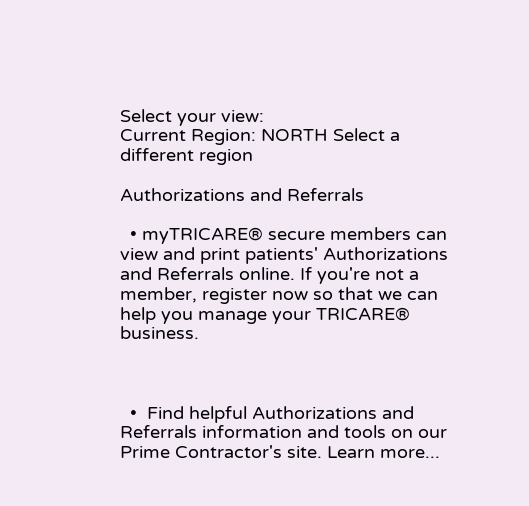Select your view:
Current Region: NORTH Select a different region

Authorizations and Referrals

  • myTRICARE® secure members can view and print patients' Authorizations and Referrals online. If you're not a member, register now so that we can help you manage your TRICARE® business.



  •  Find helpful Authorizations and Referrals information and tools on our Prime Contractor's site. Learn more...